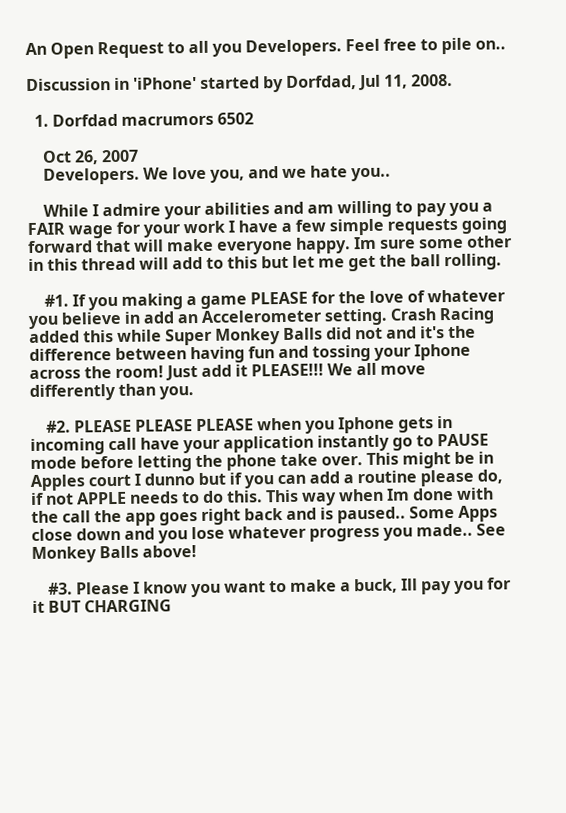An Open Request to all you Developers. Feel free to pile on..

Discussion in 'iPhone' started by Dorfdad, Jul 11, 2008.

  1. Dorfdad macrumors 6502

    Oct 26, 2007
    Developers. We love you, and we hate you..

    While I admire your abilities and am willing to pay you a FAIR wage for your work I have a few simple requests going forward that will make everyone happy. Im sure some other in this thread will add to this but let me get the ball rolling.

    #1. If you making a game PLEASE for the love of whatever you believe in add an Accelerometer setting. Crash Racing added this while Super Monkey Balls did not and it's the difference between having fun and tossing your Iphone across the room! Just add it PLEASE!!! We all move differently than you.

    #2. PLEASE PLEASE PLEASE when you Iphone gets in incoming call have your application instantly go to PAUSE mode before letting the phone take over. This might be in Apples court I dunno but if you can add a routine please do, if not APPLE needs to do this. This way when Im done with the call the app goes right back and is paused.. Some Apps close down and you lose whatever progress you made.. See Monkey Balls above!

    #3. Please I know you want to make a buck, Ill pay you for it BUT CHARGING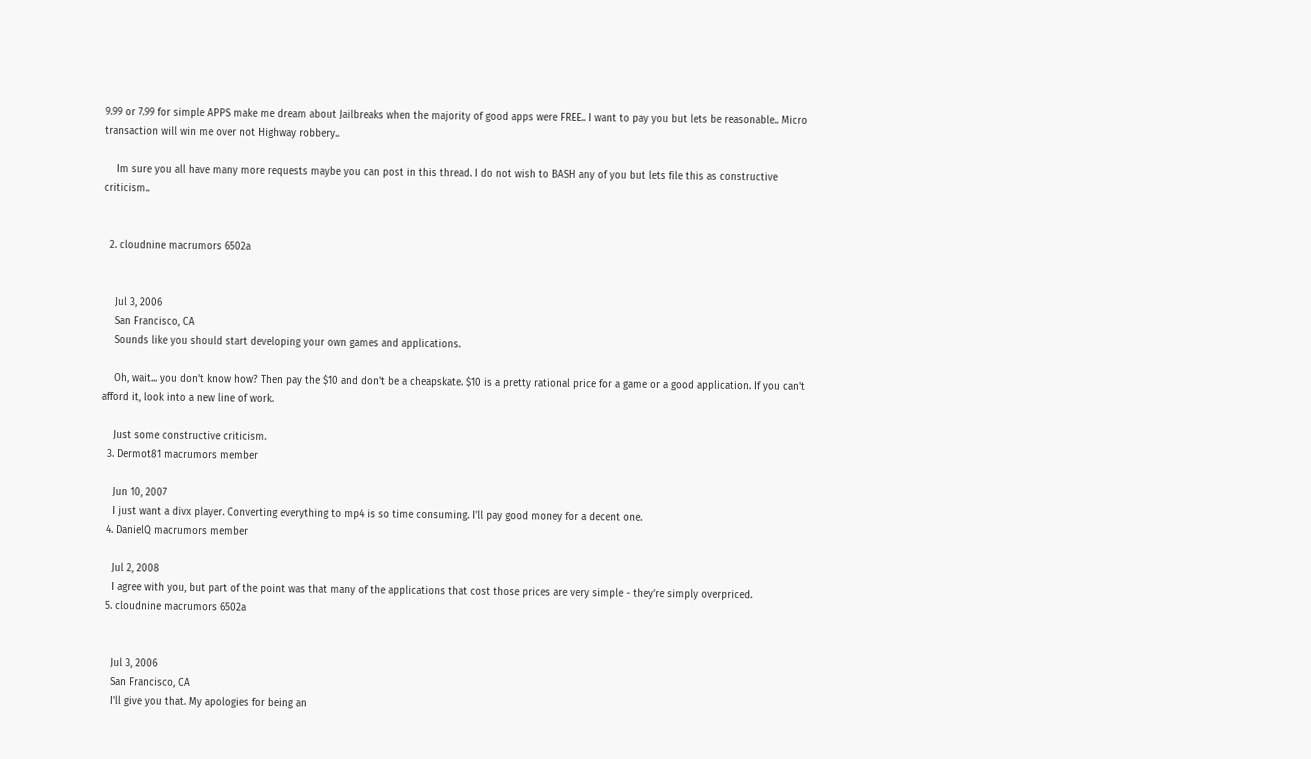9.99 or 7.99 for simple APPS make me dream about Jailbreaks when the majority of good apps were FREE.. I want to pay you but lets be reasonable.. Micro transaction will win me over not Highway robbery..

    Im sure you all have many more requests maybe you can post in this thread. I do not wish to BASH any of you but lets file this as constructive criticism..


  2. cloudnine macrumors 6502a


    Jul 3, 2006
    San Francisco, CA
    Sounds like you should start developing your own games and applications.

    Oh, wait... you don't know how? Then pay the $10 and don't be a cheapskate. $10 is a pretty rational price for a game or a good application. If you can't afford it, look into a new line of work.

    Just some constructive criticism.
  3. Dermot81 macrumors member

    Jun 10, 2007
    I just want a divx player. Converting everything to mp4 is so time consuming. I'll pay good money for a decent one.
  4. DanielQ macrumors member

    Jul 2, 2008
    I agree with you, but part of the point was that many of the applications that cost those prices are very simple - they're simply overpriced.
  5. cloudnine macrumors 6502a


    Jul 3, 2006
    San Francisco, CA
    I'll give you that. My apologies for being an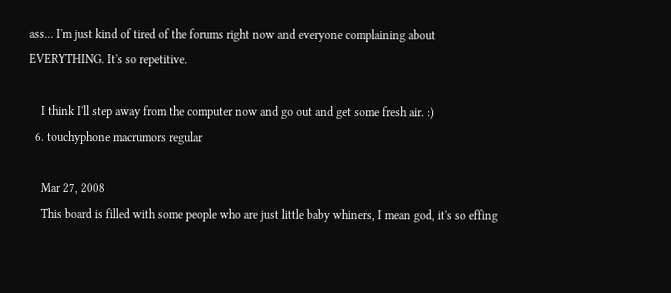ass... I'm just kind of tired of the forums right now and everyone complaining about EVERYTHING. It's so repetitive.

    I think I'll step away from the computer now and go out and get some fresh air. :)
  6. touchyphone macrumors regular

    Mar 27, 2008
    This board is filled with some people who are just little baby whiners, I mean god, it's so effing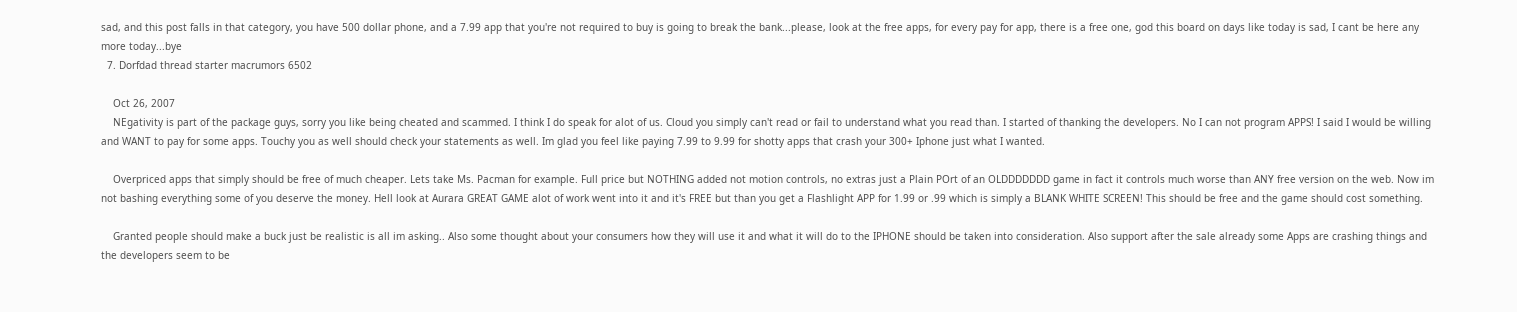sad, and this post falls in that category, you have 500 dollar phone, and a 7.99 app that you're not required to buy is going to break the bank...please, look at the free apps, for every pay for app, there is a free one, god this board on days like today is sad, I cant be here any more today...bye
  7. Dorfdad thread starter macrumors 6502

    Oct 26, 2007
    NEgativity is part of the package guys, sorry you like being cheated and scammed. I think I do speak for alot of us. Cloud you simply can't read or fail to understand what you read than. I started of thanking the developers. No I can not program APPS! I said I would be willing and WANT to pay for some apps. Touchy you as well should check your statements as well. Im glad you feel like paying 7.99 to 9.99 for shotty apps that crash your 300+ Iphone just what I wanted.

    Overpriced apps that simply should be free of much cheaper. Lets take Ms. Pacman for example. Full price but NOTHING added not motion controls, no extras just a Plain POrt of an OLDDDDDDD game in fact it controls much worse than ANY free version on the web. Now im not bashing everything some of you deserve the money. Hell look at Aurara GREAT GAME alot of work went into it and it's FREE but than you get a Flashlight APP for 1.99 or .99 which is simply a BLANK WHITE SCREEN! This should be free and the game should cost something.

    Granted people should make a buck just be realistic is all im asking.. Also some thought about your consumers how they will use it and what it will do to the IPHONE should be taken into consideration. Also support after the sale already some Apps are crashing things and the developers seem to be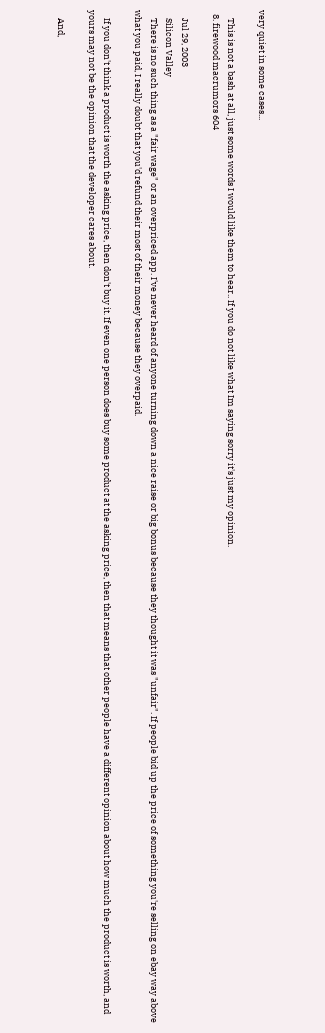very quiet in some cases...

    This is not a bash at all, just some words I would like them to hear.. If you do not like what Im saying sorry it's just my opinion.
  8. firewood macrumors 604

    Jul 29, 2003
    Silicon Valley
    There is no such thing as a "fair wage" or an overpriced app. I've never heard of anyone turning down a nice raise or big bonus because they thought it was "unfair". If people bid up the price of something you're selling on ebay way above what you paid, I really doubt that you'd refund their most of their money because they overpaid.

    If you don't think a product is worth the asking price, then don't buy it. If even one person does buy some product at the asking price, then that means that other people have a different opinion about how much the product is worth, and yours may not be the opinion that the developer cares about.

    And,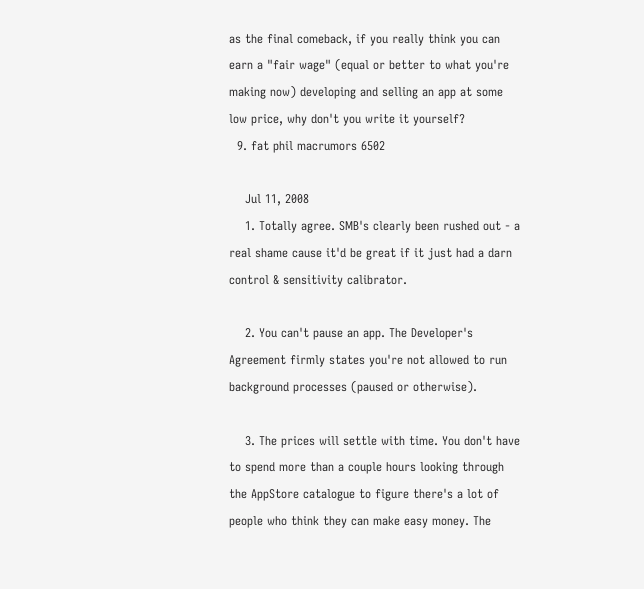as the final comeback, if you really think you can earn a "fair wage" (equal or better to what you're making now) developing and selling an app at some low price, why don't you write it yourself?
  9. fat phil macrumors 6502

    Jul 11, 2008
    1. Totally agree. SMB's clearly been rushed out - a real shame cause it'd be great if it just had a darn control & sensitivity calibrator.

    2. You can't pause an app. The Developer's Agreement firmly states you're not allowed to run background processes (paused or otherwise).

    3. The prices will settle with time. You don't have to spend more than a couple hours looking through the AppStore catalogue to figure there's a lot of people who think they can make easy money. The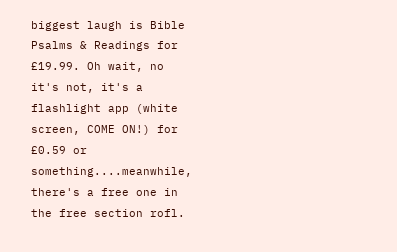biggest laugh is Bible Psalms & Readings for £19.99. Oh wait, no it's not, it's a flashlight app (white screen, COME ON!) for £0.59 or something....meanwhile, there's a free one in the free section rofl.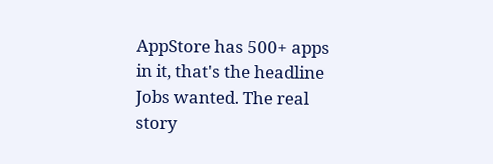AppStore has 500+ apps in it, that's the headline Jobs wanted. The real story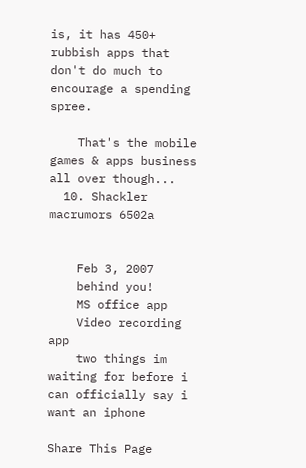is, it has 450+ rubbish apps that don't do much to encourage a spending spree.

    That's the mobile games & apps business all over though...
  10. Shackler macrumors 6502a


    Feb 3, 2007
    behind you!
    MS office app
    Video recording app
    two things im waiting for before i can officially say i want an iphone

Share This Page